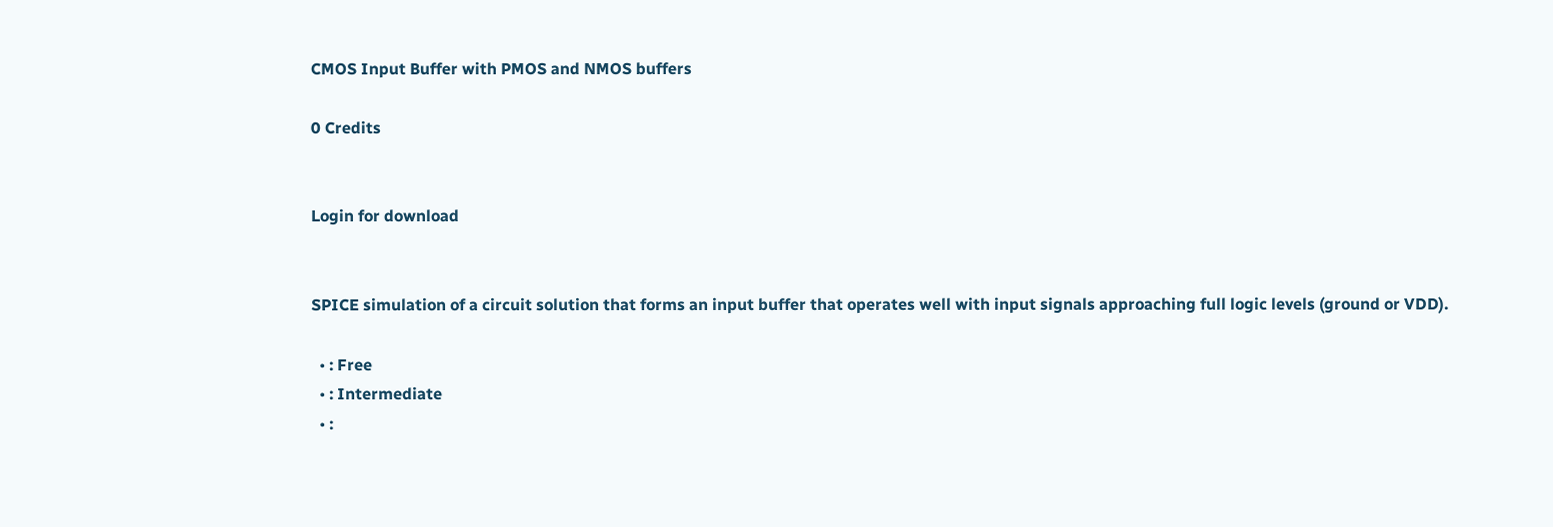CMOS Input Buffer with PMOS and NMOS buffers

0 Credits


Login for download


SPICE simulation of a circuit solution that forms an input buffer that operates well with input signals approaching full logic levels (ground or VDD).

  • : Free
  • : Intermediate
  • :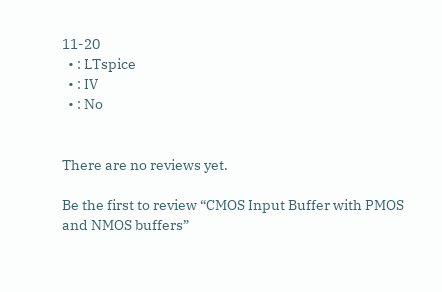11-20
  • : LTspice
  • : IV
  • : No


There are no reviews yet.

Be the first to review “CMOS Input Buffer with PMOS and NMOS buffers”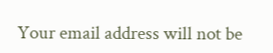Your email address will not be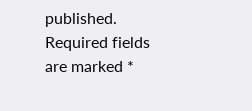published. Required fields are marked *